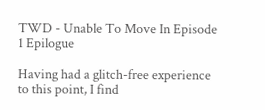TWD - Unable To Move In Episode 1 Epilogue

Having had a glitch-free experience to this point, I find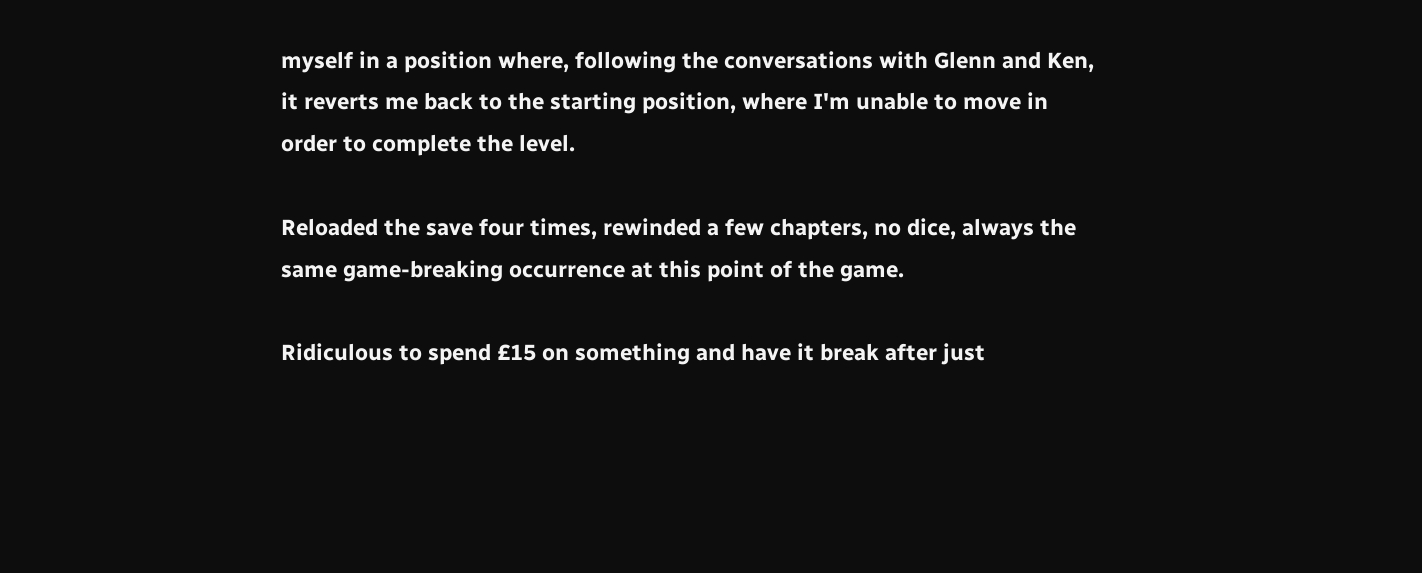myself in a position where, following the conversations with Glenn and Ken, it reverts me back to the starting position, where I'm unable to move in order to complete the level.

Reloaded the save four times, rewinded a few chapters, no dice, always the same game-breaking occurrence at this point of the game.

Ridiculous to spend £15 on something and have it break after just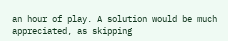an hour of play. A solution would be much appreciated, as skipping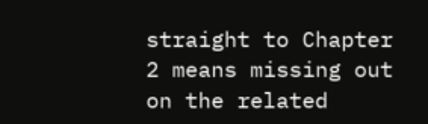straight to Chapter 2 means missing out on the related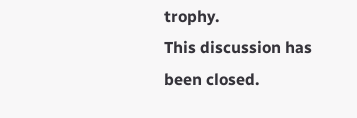trophy.
This discussion has been closed.